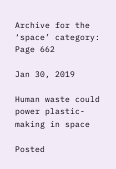Archive for the ‘space’ category: Page 662

Jan 30, 2019

Human waste could power plastic-making in space

Posted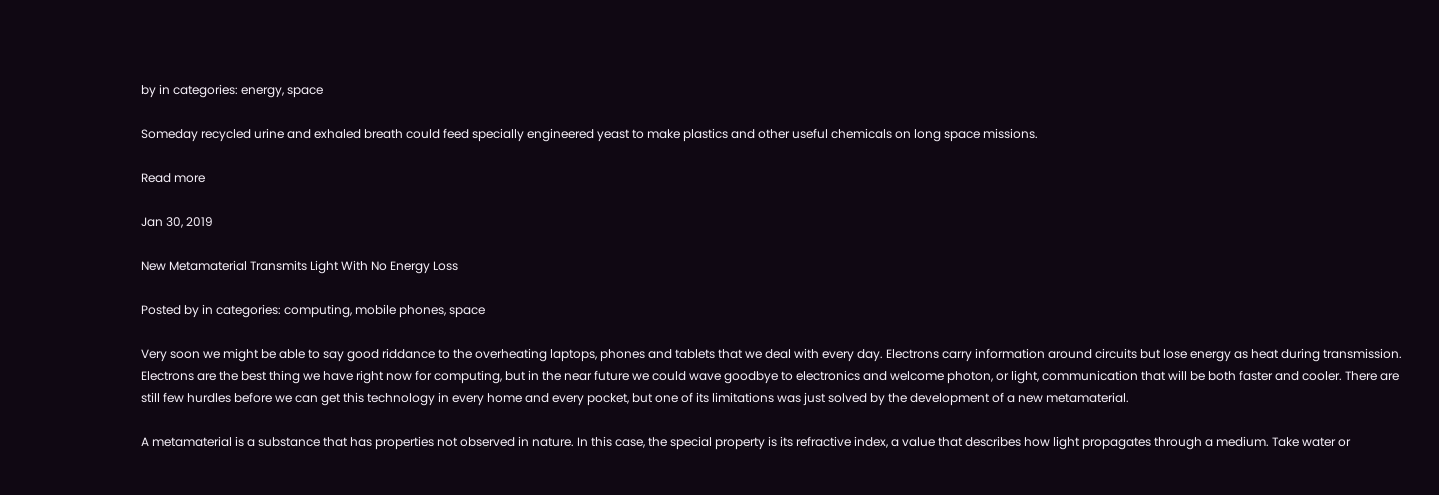by in categories: energy, space

Someday recycled urine and exhaled breath could feed specially engineered yeast to make plastics and other useful chemicals on long space missions.

Read more

Jan 30, 2019

New Metamaterial Transmits Light With No Energy Loss

Posted by in categories: computing, mobile phones, space

Very soon we might be able to say good riddance to the overheating laptops, phones and tablets that we deal with every day. Electrons carry information around circuits but lose energy as heat during transmission. Electrons are the best thing we have right now for computing, but in the near future we could wave goodbye to electronics and welcome photon, or light, communication that will be both faster and cooler. There are still few hurdles before we can get this technology in every home and every pocket, but one of its limitations was just solved by the development of a new metamaterial.

A metamaterial is a substance that has properties not observed in nature. In this case, the special property is its refractive index, a value that describes how light propagates through a medium. Take water or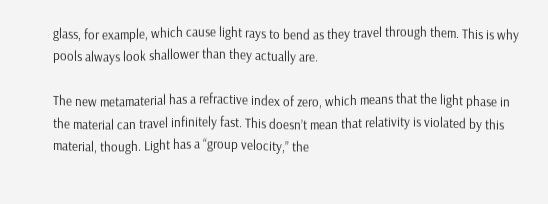glass, for example, which cause light rays to bend as they travel through them. This is why pools always look shallower than they actually are.

The new metamaterial has a refractive index of zero, which means that the light phase in the material can travel infinitely fast. This doesn’t mean that relativity is violated by this material, though. Light has a “group velocity,” the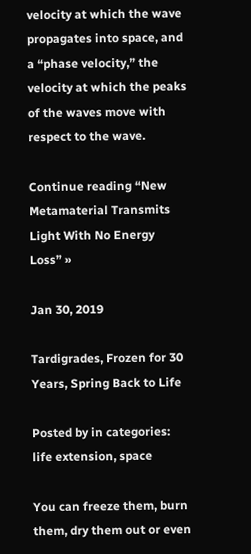velocity at which the wave propagates into space, and a “phase velocity,” the velocity at which the peaks of the waves move with respect to the wave.

Continue reading “New Metamaterial Transmits Light With No Energy Loss” »

Jan 30, 2019

Tardigrades, Frozen for 30 Years, Spring Back to Life

Posted by in categories: life extension, space

You can freeze them, burn them, dry them out or even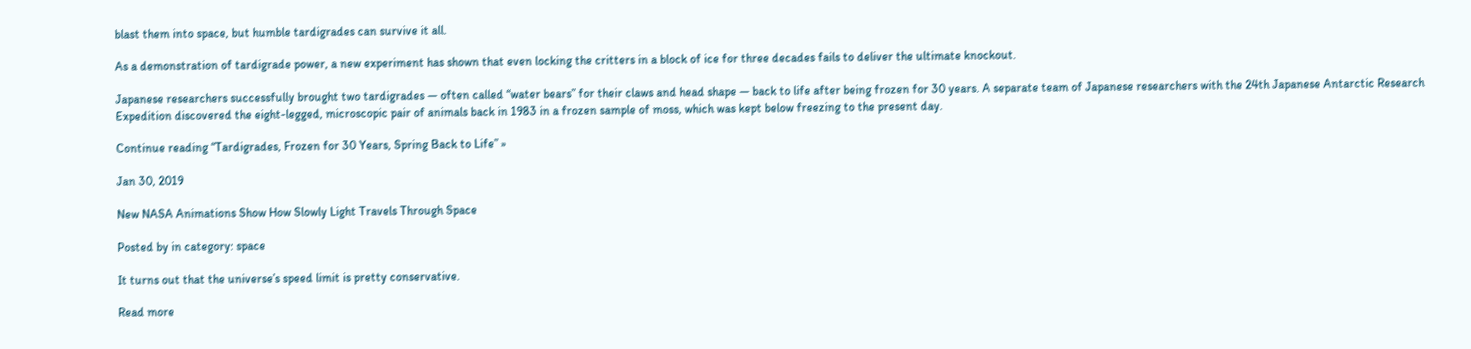blast them into space, but humble tardigrades can survive it all.

As a demonstration of tardigrade power, a new experiment has shown that even locking the critters in a block of ice for three decades fails to deliver the ultimate knockout.

Japanese researchers successfully brought two tardigrades — often called “water bears” for their claws and head shape — back to life after being frozen for 30 years. A separate team of Japanese researchers with the 24th Japanese Antarctic Research Expedition discovered the eight-legged, microscopic pair of animals back in 1983 in a frozen sample of moss, which was kept below freezing to the present day.

Continue reading “Tardigrades, Frozen for 30 Years, Spring Back to Life” »

Jan 30, 2019

New NASA Animations Show How Slowly Light Travels Through Space

Posted by in category: space

It turns out that the universe’s speed limit is pretty conservative.

Read more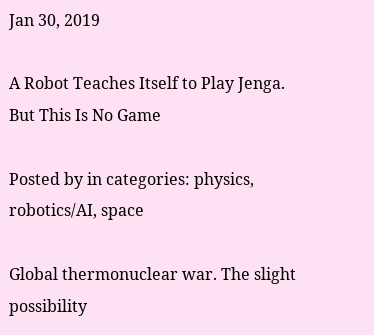Jan 30, 2019

A Robot Teaches Itself to Play Jenga. But This Is No Game

Posted by in categories: physics, robotics/AI, space

Global thermonuclear war. The slight possibility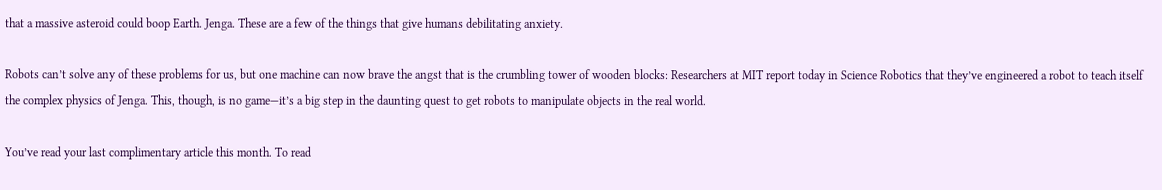that a massive asteroid could boop Earth. Jenga. These are a few of the things that give humans debilitating anxiety.

Robots can’t solve any of these problems for us, but one machine can now brave the angst that is the crumbling tower of wooden blocks: Researchers at MIT report today in Science Robotics that they’ve engineered a robot to teach itself the complex physics of Jenga. This, though, is no game—it’s a big step in the daunting quest to get robots to manipulate objects in the real world.

You’ve read your last complimentary article this month. To read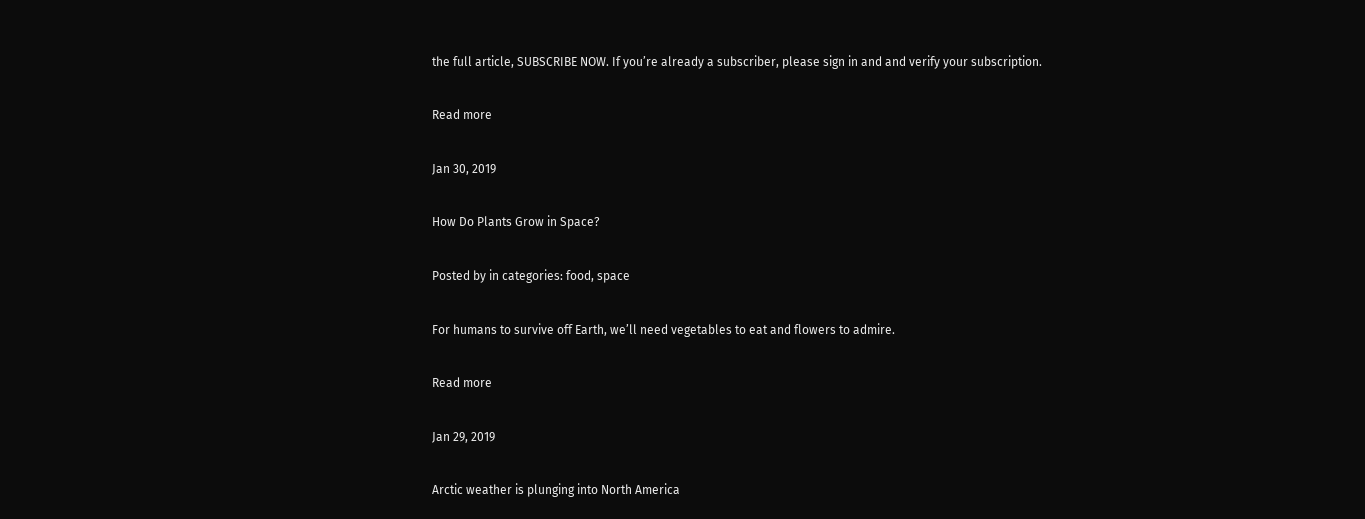the full article, SUBSCRIBE NOW. If you’re already a subscriber, please sign in and and verify your subscription.

Read more

Jan 30, 2019

How Do Plants Grow in Space?

Posted by in categories: food, space

For humans to survive off Earth, we’ll need vegetables to eat and flowers to admire.

Read more

Jan 29, 2019

Arctic weather is plunging into North America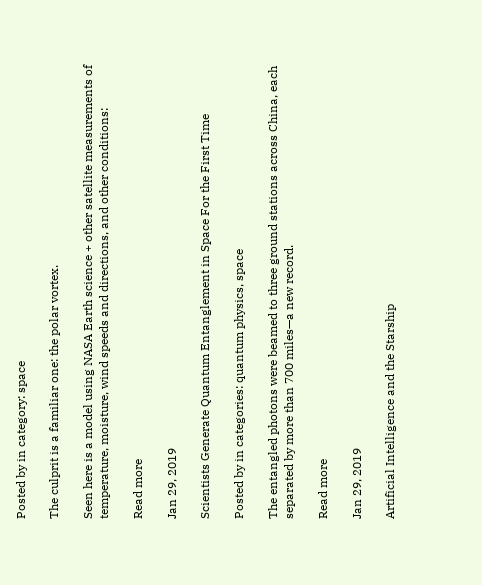Posted by in category: space

The culprit is a familiar one: the polar vortex.

Seen here is a model using NASA Earth science + other satellite measurements of temperature, moisture, wind speeds and directions, and other conditions:

Read more

Jan 29, 2019

Scientists Generate Quantum Entanglement in Space For the First Time

Posted by in categories: quantum physics, space

The entangled photons were beamed to three ground stations across China, each separated by more than 700 miles—a new record.

Read more

Jan 29, 2019

Artificial Intelligence and the Starship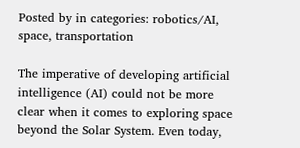Posted by in categories: robotics/AI, space, transportation

The imperative of developing artificial intelligence (AI) could not be more clear when it comes to exploring space beyond the Solar System. Even today,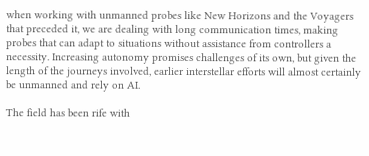when working with unmanned probes like New Horizons and the Voyagers that preceded it, we are dealing with long communication times, making probes that can adapt to situations without assistance from controllers a necessity. Increasing autonomy promises challenges of its own, but given the length of the journeys involved, earlier interstellar efforts will almost certainly be unmanned and rely on AI.

The field has been rife with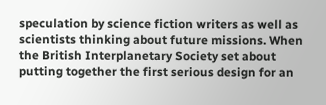speculation by science fiction writers as well as scientists thinking about future missions. When the British Interplanetary Society set about putting together the first serious design for an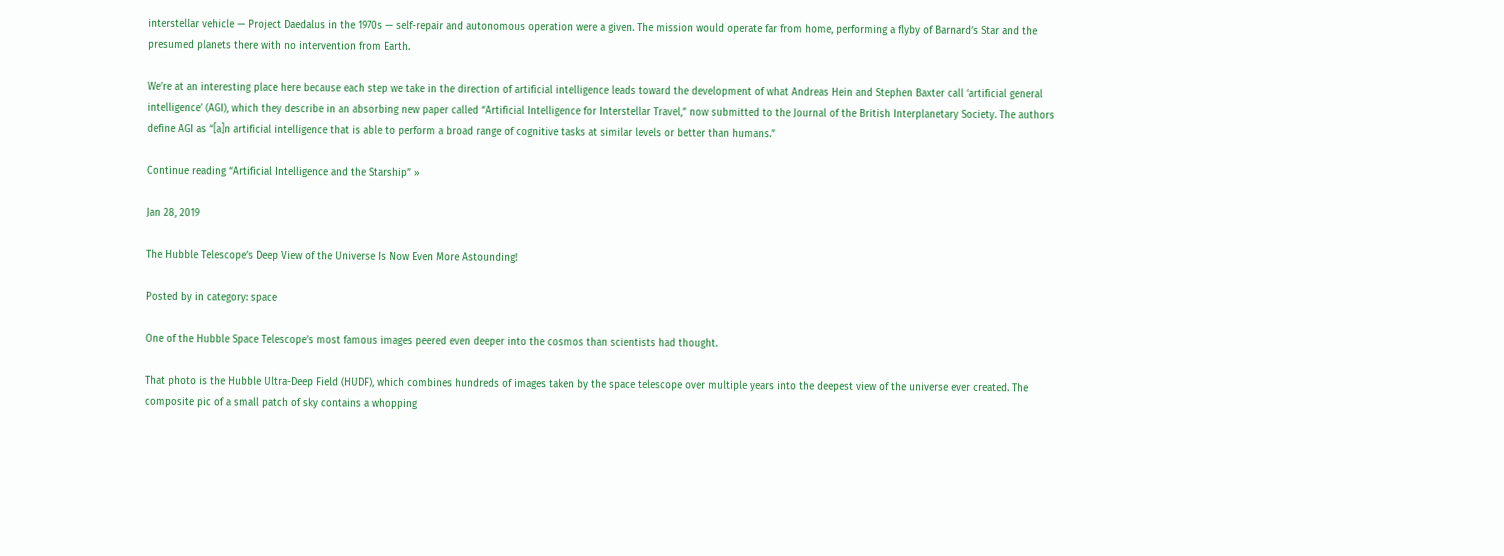interstellar vehicle — Project Daedalus in the 1970s — self-repair and autonomous operation were a given. The mission would operate far from home, performing a flyby of Barnard’s Star and the presumed planets there with no intervention from Earth.

We’re at an interesting place here because each step we take in the direction of artificial intelligence leads toward the development of what Andreas Hein and Stephen Baxter call ‘artificial general intelligence’ (AGI), which they describe in an absorbing new paper called “Artificial Intelligence for Interstellar Travel,” now submitted to the Journal of the British Interplanetary Society. The authors define AGI as “[a]n artificial intelligence that is able to perform a broad range of cognitive tasks at similar levels or better than humans.”

Continue reading “Artificial Intelligence and the Starship” »

Jan 28, 2019

The Hubble Telescope’s Deep View of the Universe Is Now Even More Astounding!

Posted by in category: space

One of the Hubble Space Telescope’s most famous images peered even deeper into the cosmos than scientists had thought.

That photo is the Hubble Ultra-Deep Field (HUDF), which combines hundreds of images taken by the space telescope over multiple years into the deepest view of the universe ever created. The composite pic of a small patch of sky contains a whopping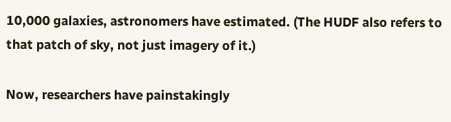10,000 galaxies, astronomers have estimated. (The HUDF also refers to that patch of sky, not just imagery of it.)

Now, researchers have painstakingly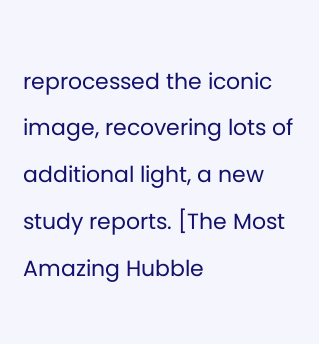reprocessed the iconic image, recovering lots of additional light, a new study reports. [The Most Amazing Hubble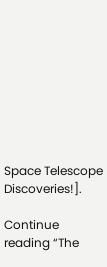Space Telescope Discoveries!].

Continue reading “The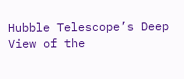Hubble Telescope’s Deep View of the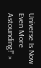Universe Is Now Even More Astounding!” »